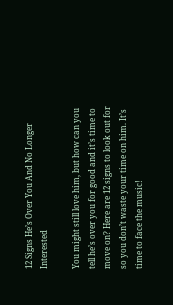12 Signs He’s Over You And No Longer Interested

You might still love him, but how can you tell he’s over you for good and it’s time to move on? Here are 12 signs to look out for so you don’t waste your time on him. It’s time to face the music!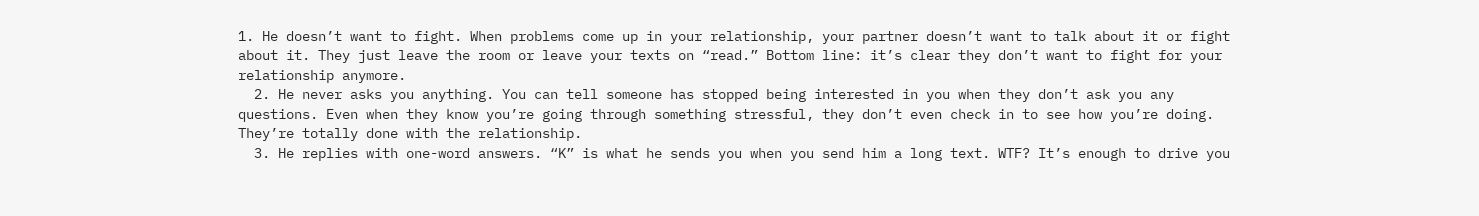1. He doesn’t want to fight. When problems come up in your relationship, your partner doesn’t want to talk about it or fight about it. They just leave the room or leave your texts on “read.” Bottom line: it’s clear they don’t want to fight for your relationship anymore.
  2. He never asks you anything. You can tell someone has stopped being interested in you when they don’t ask you any questions. Even when they know you’re going through something stressful, they don’t even check in to see how you’re doing. They’re totally done with the relationship.
  3. He replies with one-word answers. “K” is what he sends you when you send him a long text. WTF? It’s enough to drive you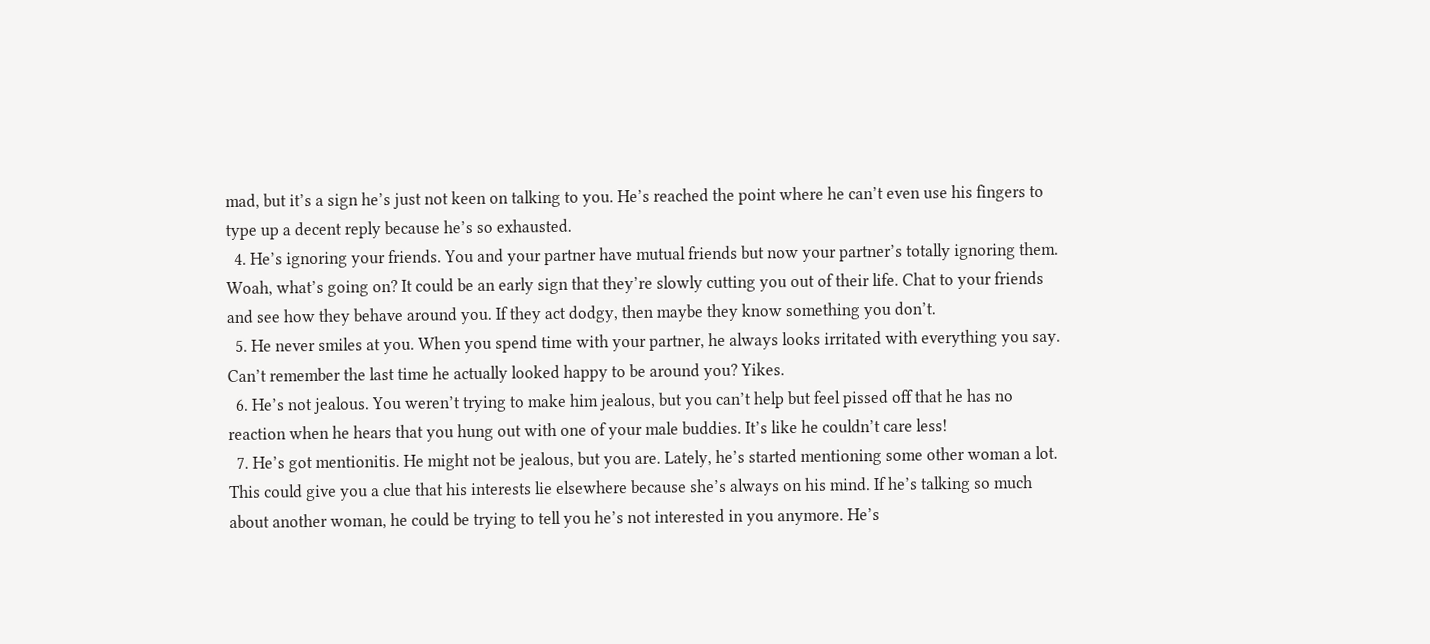mad, but it’s a sign he’s just not keen on talking to you. He’s reached the point where he can’t even use his fingers to type up a decent reply because he’s so exhausted.
  4. He’s ignoring your friends. You and your partner have mutual friends but now your partner’s totally ignoring them. Woah, what’s going on? It could be an early sign that they’re slowly cutting you out of their life. Chat to your friends and see how they behave around you. If they act dodgy, then maybe they know something you don’t.
  5. He never smiles at you. When you spend time with your partner, he always looks irritated with everything you say. Can’t remember the last time he actually looked happy to be around you? Yikes.
  6. He’s not jealous. You weren’t trying to make him jealous, but you can’t help but feel pissed off that he has no reaction when he hears that you hung out with one of your male buddies. It’s like he couldn’t care less!
  7. He’s got mentionitis. He might not be jealous, but you are. Lately, he’s started mentioning some other woman a lot. This could give you a clue that his interests lie elsewhere because she’s always on his mind. If he’s talking so much about another woman, he could be trying to tell you he’s not interested in you anymore. He’s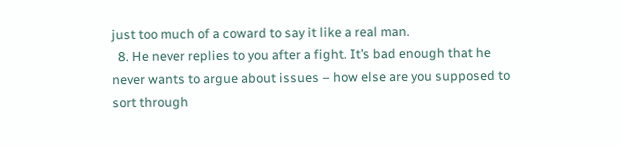just too much of a coward to say it like a real man.
  8. He never replies to you after a fight. It’s bad enough that he never wants to argue about issues – how else are you supposed to sort through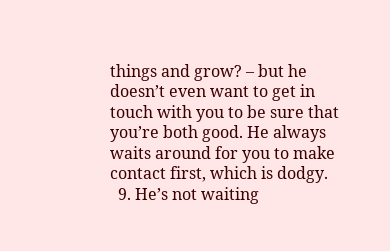things and grow? – but he doesn’t even want to get in touch with you to be sure that you’re both good. He always waits around for you to make contact first, which is dodgy.
  9. He’s not waiting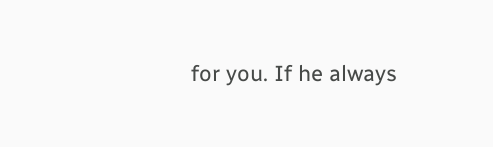for you. If he always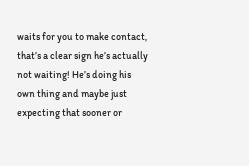waits for you to make contact, that’s a clear sign he’s actually not waiting! He’s doing his own thing and maybe just expecting that sooner or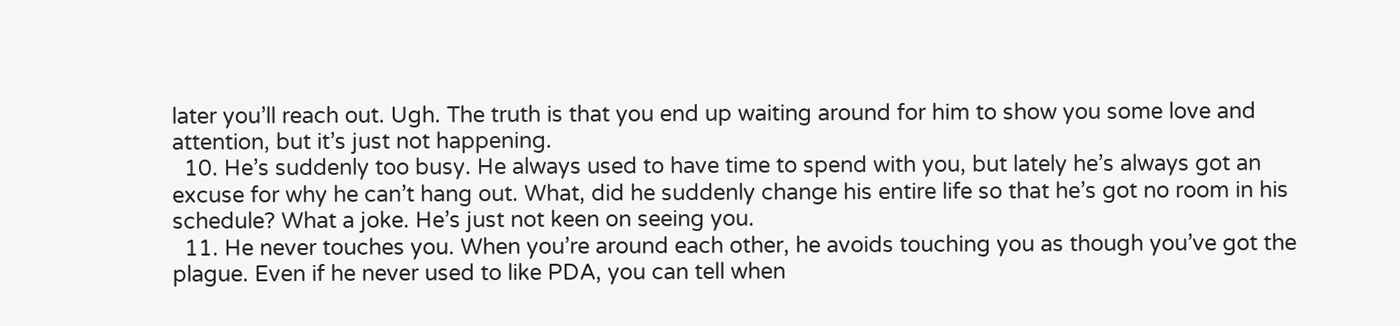later you’ll reach out. Ugh. The truth is that you end up waiting around for him to show you some love and attention, but it’s just not happening.
  10. He’s suddenly too busy. He always used to have time to spend with you, but lately he’s always got an excuse for why he can’t hang out. What, did he suddenly change his entire life so that he’s got no room in his schedule? What a joke. He’s just not keen on seeing you.
  11. He never touches you. When you’re around each other, he avoids touching you as though you’ve got the plague. Even if he never used to like PDA, you can tell when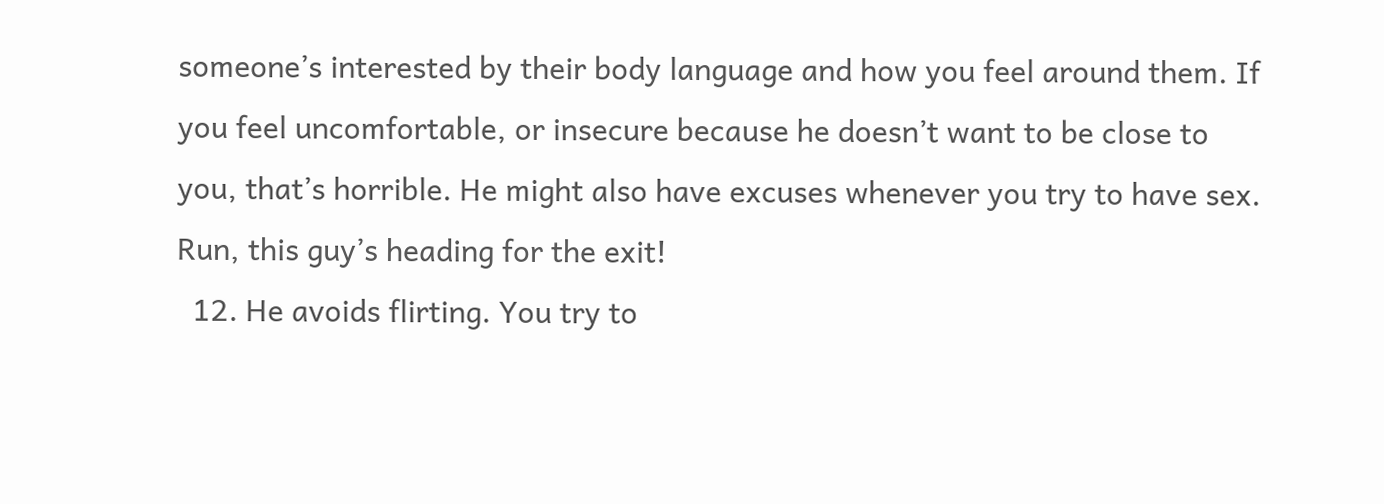someone’s interested by their body language and how you feel around them. If you feel uncomfortable, or insecure because he doesn’t want to be close to you, that’s horrible. He might also have excuses whenever you try to have sex. Run, this guy’s heading for the exit!
  12. He avoids flirting. You try to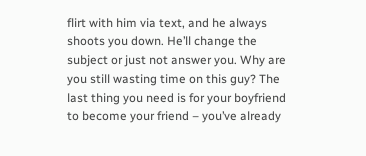flirt with him via text, and he always shoots you down. He’ll change the subject or just not answer you. Why are you still wasting time on this guy? The last thing you need is for your boyfriend to become your friend – you’ve already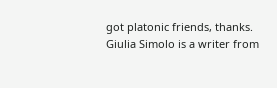got platonic friends, thanks.
Giulia Simolo is a writer from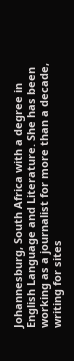Johannesburg, South Africa with a degree in English Language and Literature. She has been working as a journalist for more than a decade, writing for sites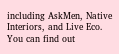including AskMen, Native Interiors, and Live Eco. You can find out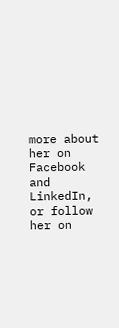more about her on Facebook and LinkedIn, or follow her on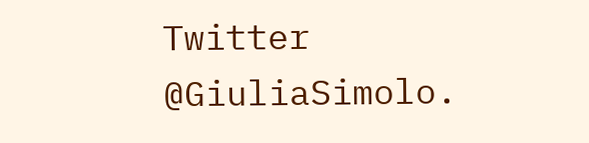Twitter @GiuliaSimolo.